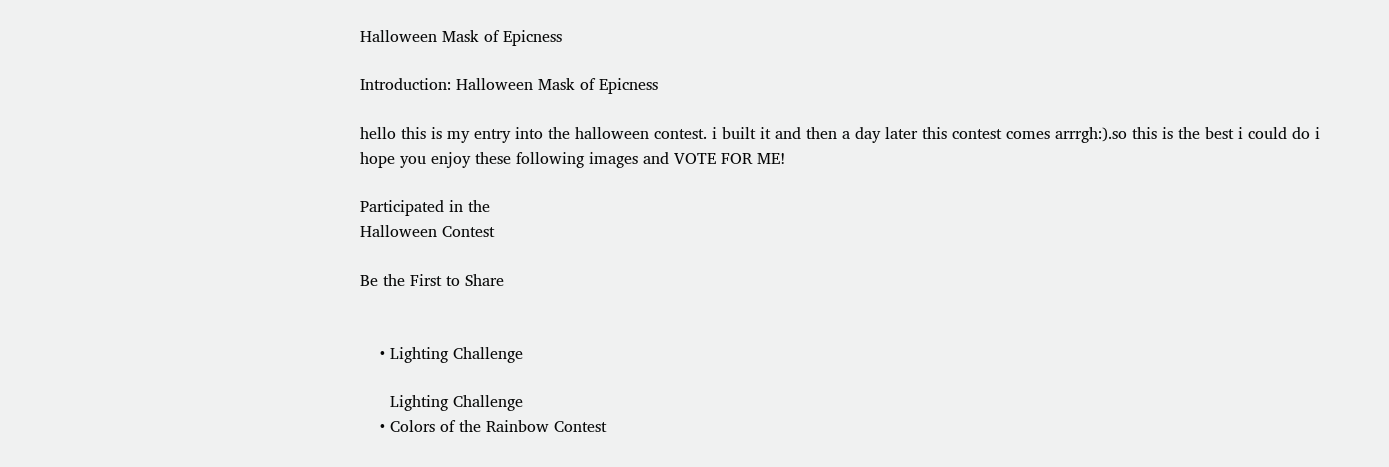Halloween Mask of Epicness

Introduction: Halloween Mask of Epicness

hello this is my entry into the halloween contest. i built it and then a day later this contest comes arrrgh:).so this is the best i could do i hope you enjoy these following images and VOTE FOR ME!

Participated in the
Halloween Contest

Be the First to Share


    • Lighting Challenge

      Lighting Challenge
    • Colors of the Rainbow Contest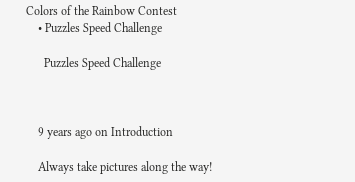Colors of the Rainbow Contest
    • Puzzles Speed Challenge

      Puzzles Speed Challenge



    9 years ago on Introduction

    Always take pictures along the way!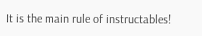It is the main rule of instructables!